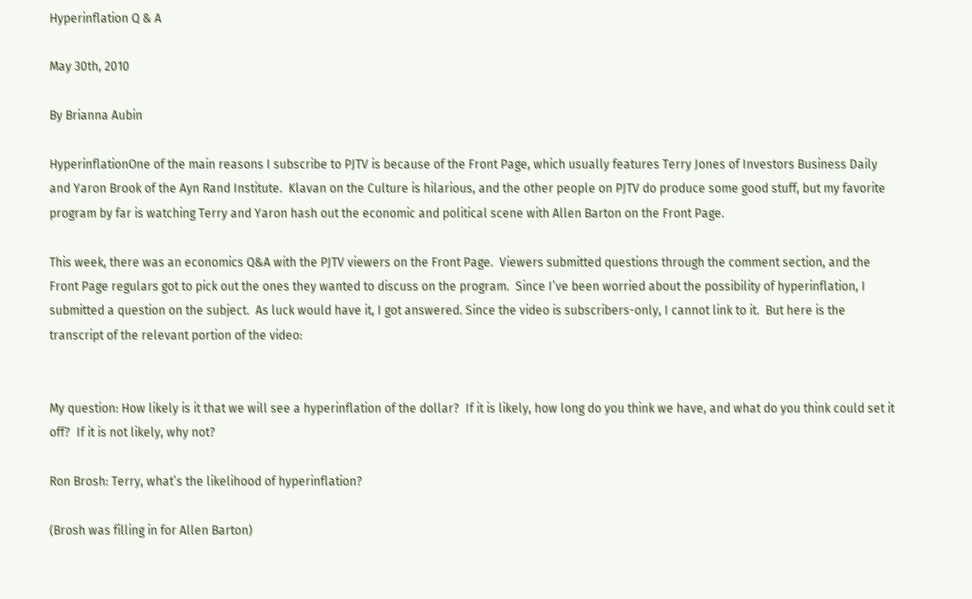Hyperinflation Q & A

May 30th, 2010

By Brianna Aubin

HyperinflationOne of the main reasons I subscribe to PJTV is because of the Front Page, which usually features Terry Jones of Investors Business Daily and Yaron Brook of the Ayn Rand Institute.  Klavan on the Culture is hilarious, and the other people on PJTV do produce some good stuff, but my favorite program by far is watching Terry and Yaron hash out the economic and political scene with Allen Barton on the Front Page.

This week, there was an economics Q&A with the PJTV viewers on the Front Page.  Viewers submitted questions through the comment section, and the Front Page regulars got to pick out the ones they wanted to discuss on the program.  Since I’ve been worried about the possibility of hyperinflation, I submitted a question on the subject.  As luck would have it, I got answered. Since the video is subscribers-only, I cannot link to it.  But here is the transcript of the relevant portion of the video:


My question: How likely is it that we will see a hyperinflation of the dollar?  If it is likely, how long do you think we have, and what do you think could set it off?  If it is not likely, why not?

Ron Brosh: Terry, what’s the likelihood of hyperinflation?

(Brosh was filling in for Allen Barton)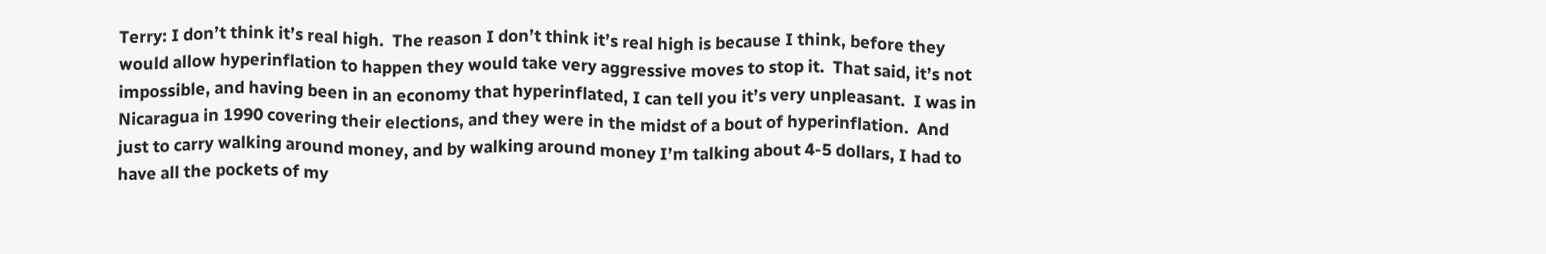Terry: I don’t think it’s real high.  The reason I don’t think it’s real high is because I think, before they would allow hyperinflation to happen they would take very aggressive moves to stop it.  That said, it’s not impossible, and having been in an economy that hyperinflated, I can tell you it’s very unpleasant.  I was in Nicaragua in 1990 covering their elections, and they were in the midst of a bout of hyperinflation.  And just to carry walking around money, and by walking around money I’m talking about 4-5 dollars, I had to have all the pockets of my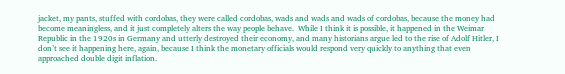jacket, my pants, stuffed with cordobas, they were called cordobas, wads and wads and wads of cordobas, because the money had become meaningless, and it just completely alters the way people behave.  While I think it is possible, it happened in the Weimar Republic in the 1920s in Germany and utterly destroyed their economy, and many historians argue led to the rise of Adolf Hitler, I don’t see it happening here, again, because I think the monetary officials would respond very quickly to anything that even approached double digit inflation.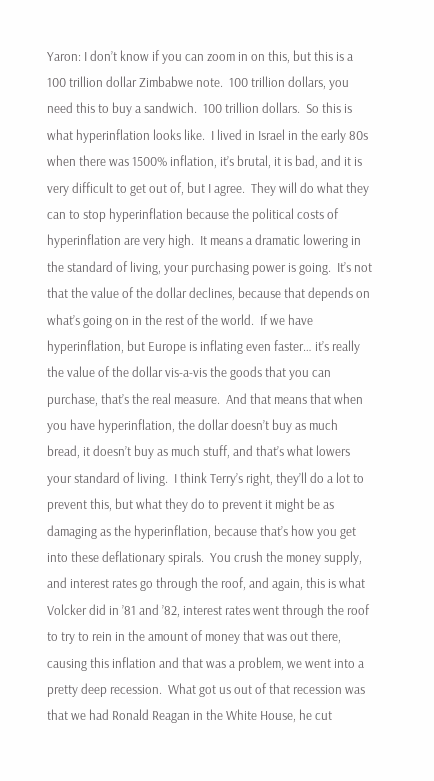Yaron: I don’t know if you can zoom in on this, but this is a 100 trillion dollar Zimbabwe note.  100 trillion dollars, you need this to buy a sandwich.  100 trillion dollars.  So this is what hyperinflation looks like.  I lived in Israel in the early 80s when there was 1500% inflation, it’s brutal, it is bad, and it is very difficult to get out of, but I agree.  They will do what they can to stop hyperinflation because the political costs of hyperinflation are very high.  It means a dramatic lowering in the standard of living, your purchasing power is going.  It’s not that the value of the dollar declines, because that depends on what’s going on in the rest of the world.  If we have hyperinflation, but Europe is inflating even faster… it’s really the value of the dollar vis-a-vis the goods that you can purchase, that’s the real measure.  And that means that when you have hyperinflation, the dollar doesn’t buy as much bread, it doesn’t buy as much stuff, and that’s what lowers your standard of living.  I think Terry’s right, they’ll do a lot to prevent this, but what they do to prevent it might be as damaging as the hyperinflation, because that’s how you get into these deflationary spirals.  You crush the money supply, and interest rates go through the roof, and again, this is what Volcker did in ’81 and ’82, interest rates went through the roof to try to rein in the amount of money that was out there, causing this inflation and that was a problem, we went into a pretty deep recession.  What got us out of that recession was that we had Ronald Reagan in the White House, he cut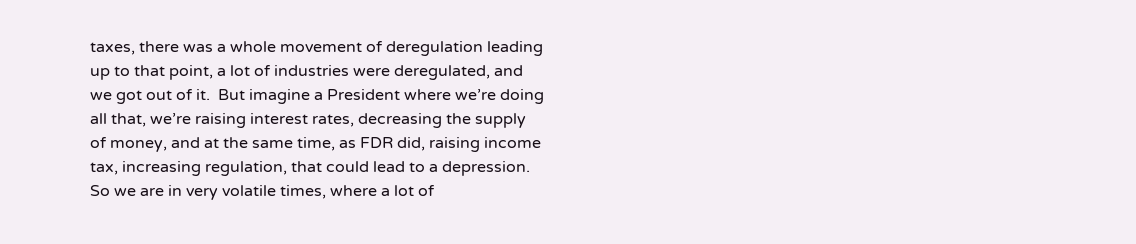taxes, there was a whole movement of deregulation leading up to that point, a lot of industries were deregulated, and we got out of it.  But imagine a President where we’re doing all that, we’re raising interest rates, decreasing the supply of money, and at the same time, as FDR did, raising income tax, increasing regulation, that could lead to a depression.  So we are in very volatile times, where a lot of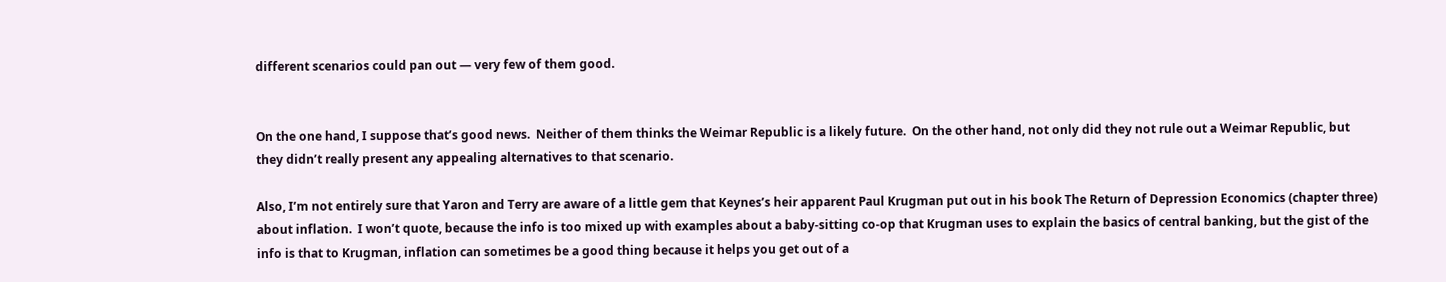different scenarios could pan out — very few of them good.


On the one hand, I suppose that’s good news.  Neither of them thinks the Weimar Republic is a likely future.  On the other hand, not only did they not rule out a Weimar Republic, but they didn’t really present any appealing alternatives to that scenario.

Also, I’m not entirely sure that Yaron and Terry are aware of a little gem that Keynes’s heir apparent Paul Krugman put out in his book The Return of Depression Economics (chapter three) about inflation.  I won’t quote, because the info is too mixed up with examples about a baby-sitting co-op that Krugman uses to explain the basics of central banking, but the gist of the info is that to Krugman, inflation can sometimes be a good thing because it helps you get out of a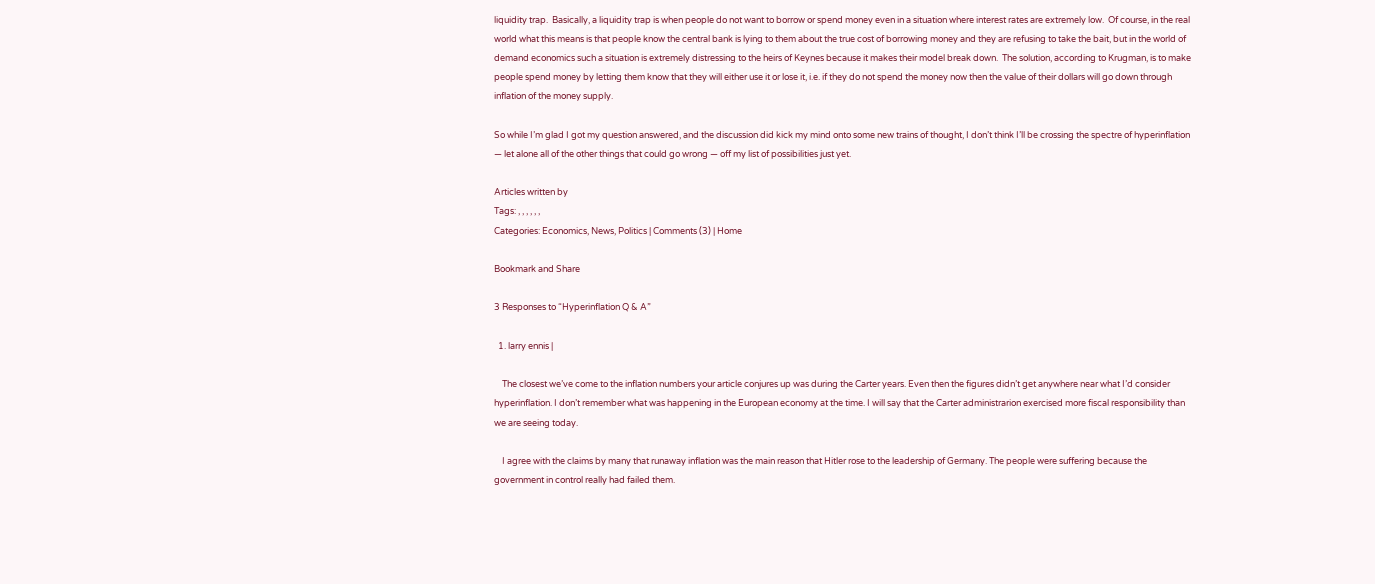liquidity trap.  Basically, a liquidity trap is when people do not want to borrow or spend money even in a situation where interest rates are extremely low.  Of course, in the real world what this means is that people know the central bank is lying to them about the true cost of borrowing money and they are refusing to take the bait, but in the world of demand economics such a situation is extremely distressing to the heirs of Keynes because it makes their model break down.  The solution, according to Krugman, is to make people spend money by letting them know that they will either use it or lose it, i.e. if they do not spend the money now then the value of their dollars will go down through inflation of the money supply.

So while I’m glad I got my question answered, and the discussion did kick my mind onto some new trains of thought, I don’t think I’ll be crossing the spectre of hyperinflation — let alone all of the other things that could go wrong — off my list of possibilities just yet.

Articles written by
Tags: , , , , , ,
Categories: Economics, News, Politics | Comments (3) | Home

Bookmark and Share

3 Responses to “Hyperinflation Q & A”

  1. larry ennis |

    The closest we’ve come to the inflation numbers your article conjures up was during the Carter years. Even then the figures didn’t get anywhere near what I’d consider hyperinflation. I don’t remember what was happening in the European economy at the time. I will say that the Carter administrarion exercised more fiscal responsibility than we are seeing today.

    I agree with the claims by many that runaway inflation was the main reason that Hitler rose to the leadership of Germany. The people were suffering because the government in control really had failed them.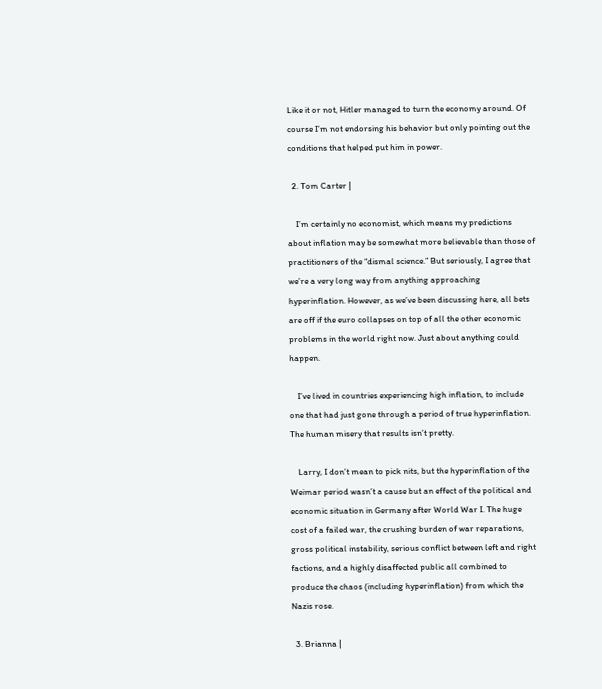Like it or not, Hitler managed to turn the economy around. Of course I’m not endorsing his behavior but only pointing out the conditions that helped put him in power.

  2. Tom Carter |

    I’m certainly no economist, which means my predictions about inflation may be somewhat more believable than those of practitioners of the “dismal science.” But seriously, I agree that we’re a very long way from anything approaching hyperinflation. However, as we’ve been discussing here, all bets are off if the euro collapses on top of all the other economic problems in the world right now. Just about anything could happen.

    I’ve lived in countries experiencing high inflation, to include one that had just gone through a period of true hyperinflation. The human misery that results isn’t pretty.

    Larry, I don’t mean to pick nits, but the hyperinflation of the Weimar period wasn’t a cause but an effect of the political and economic situation in Germany after World War I. The huge cost of a failed war, the crushing burden of war reparations, gross political instability, serious conflict between left and right factions, and a highly disaffected public all combined to produce the chaos (including hyperinflation) from which the Nazis rose.

  3. Brianna |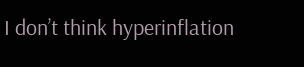I don’t think hyperinflation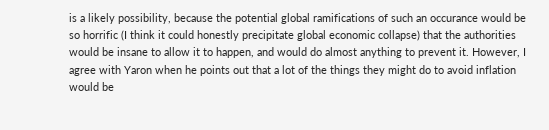is a likely possibility, because the potential global ramifications of such an occurance would be so horrific (I think it could honestly precipitate global economic collapse) that the authorities would be insane to allow it to happen, and would do almost anything to prevent it. However, I agree with Yaron when he points out that a lot of the things they might do to avoid inflation would be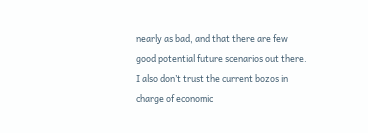nearly as bad, and that there are few good potential future scenarios out there. I also don’t trust the current bozos in charge of economic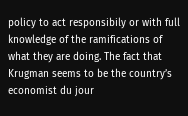policy to act responsibily or with full knowledge of the ramifications of what they are doing. The fact that Krugman seems to be the country’s economist du jour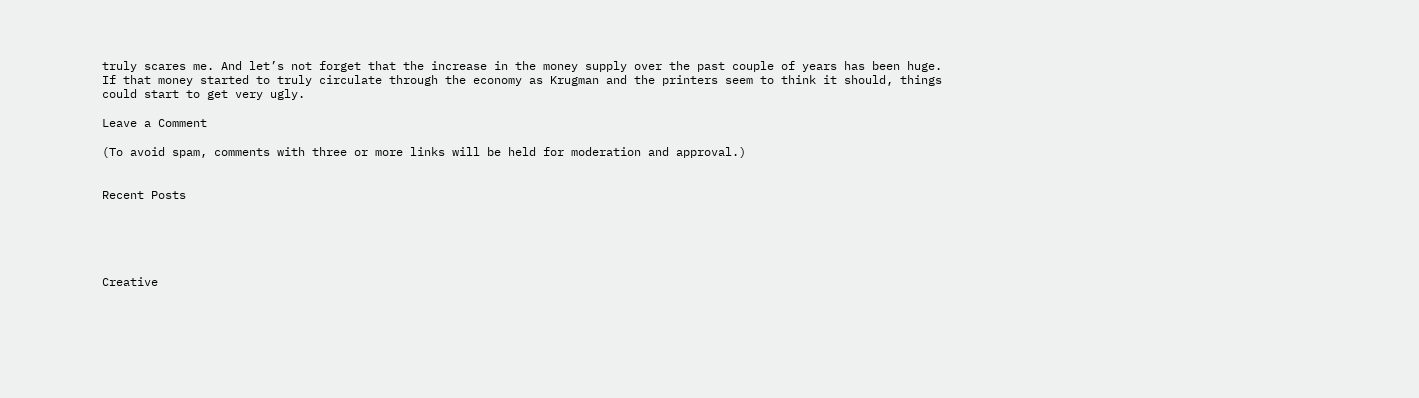truly scares me. And let’s not forget that the increase in the money supply over the past couple of years has been huge. If that money started to truly circulate through the economy as Krugman and the printers seem to think it should, things could start to get very ugly.

Leave a Comment

(To avoid spam, comments with three or more links will be held for moderation and approval.)


Recent Posts





Creative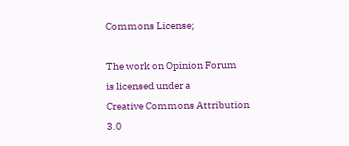Commons License;

The work on Opinion Forum
is licensed under a
Creative Commons Attribution
3.0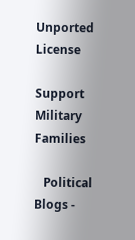Unported License

Support Military Families

   Political Blogs -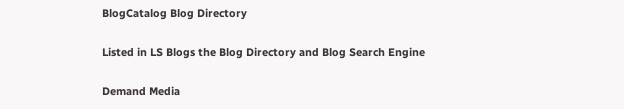BlogCatalog Blog Directory

Listed in LS Blogs the Blog Directory and Blog Search Engine

Demand Media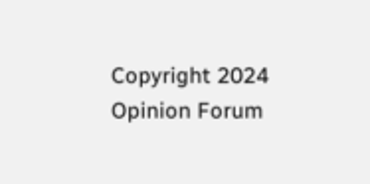Copyright 2024 Opinion Forum